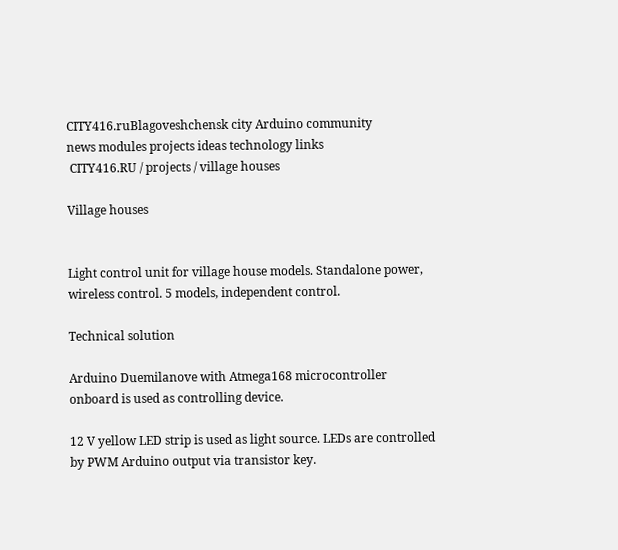CITY416.ruBlagoveshchensk city Arduino community
news modules projects ideas technology links
 CITY416.RU / projects / village houses

Village houses


Light control unit for village house models. Standalone power, wireless control. 5 models, independent control.

Technical solution

Arduino Duemilanove with Atmega168 microcontroller onboard is used as controlling device.

12 V yellow LED strip is used as light source. LEDs are controlled by PWM Arduino output via transistor key.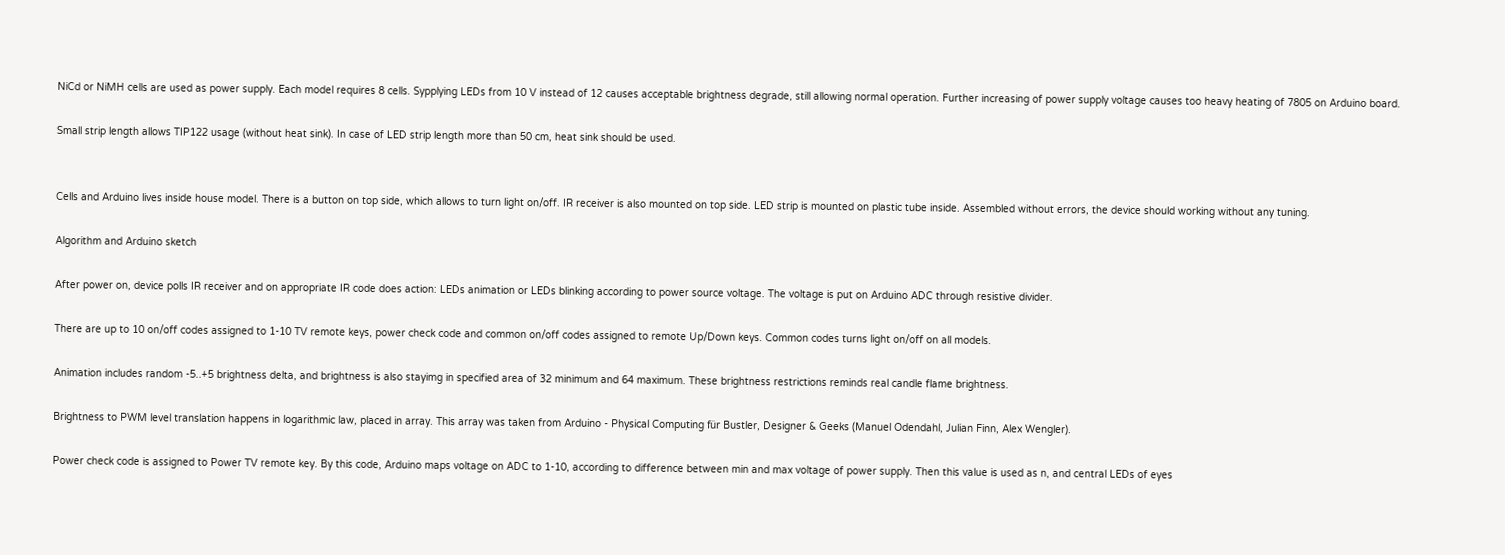NiCd or NiMH cells are used as power supply. Each model requires 8 cells. Sypplying LEDs from 10 V instead of 12 causes acceptable brightness degrade, still allowing normal operation. Further increasing of power supply voltage causes too heavy heating of 7805 on Arduino board.

Small strip length allows TIP122 usage (without heat sink). In case of LED strip length more than 50 cm, heat sink should be used.


Cells and Arduino lives inside house model. There is a button on top side, which allows to turn light on/off. IR receiver is also mounted on top side. LED strip is mounted on plastic tube inside. Assembled without errors, the device should working without any tuning.

Algorithm and Arduino sketch

After power on, device polls IR receiver and on appropriate IR code does action: LEDs animation or LEDs blinking according to power source voltage. The voltage is put on Arduino ADC through resistive divider.

There are up to 10 on/off codes assigned to 1-10 TV remote keys, power check code and common on/off codes assigned to remote Up/Down keys. Common codes turns light on/off on all models.

Animation includes random -5..+5 brightness delta, and brightness is also stayimg in specified area of 32 minimum and 64 maximum. These brightness restrictions reminds real candle flame brightness.

Brightness to PWM level translation happens in logarithmic law, placed in array. This array was taken from Arduino - Physical Computing für Bustler, Designer & Geeks (Manuel Odendahl, Julian Finn, Alex Wengler).

Power check code is assigned to Power TV remote key. By this code, Arduino maps voltage on ADC to 1-10, according to difference between min and max voltage of power supply. Then this value is used as n, and central LEDs of eyes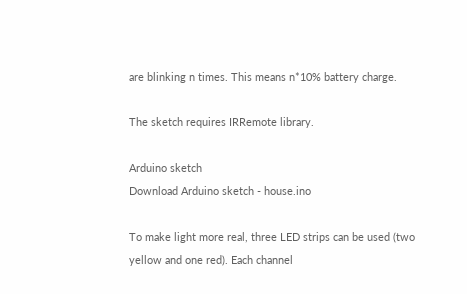are blinking n times. This means n*10% battery charge.

The sketch requires IRRemote library.

Arduino sketch
Download Arduino sketch - house.ino

To make light more real, three LED strips can be used (two yellow and one red). Each channel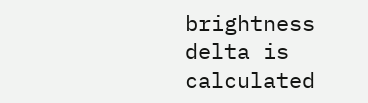brightness delta is calculated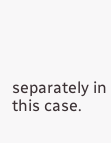separately in this case.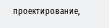проектирование,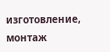изготовление, монтаж